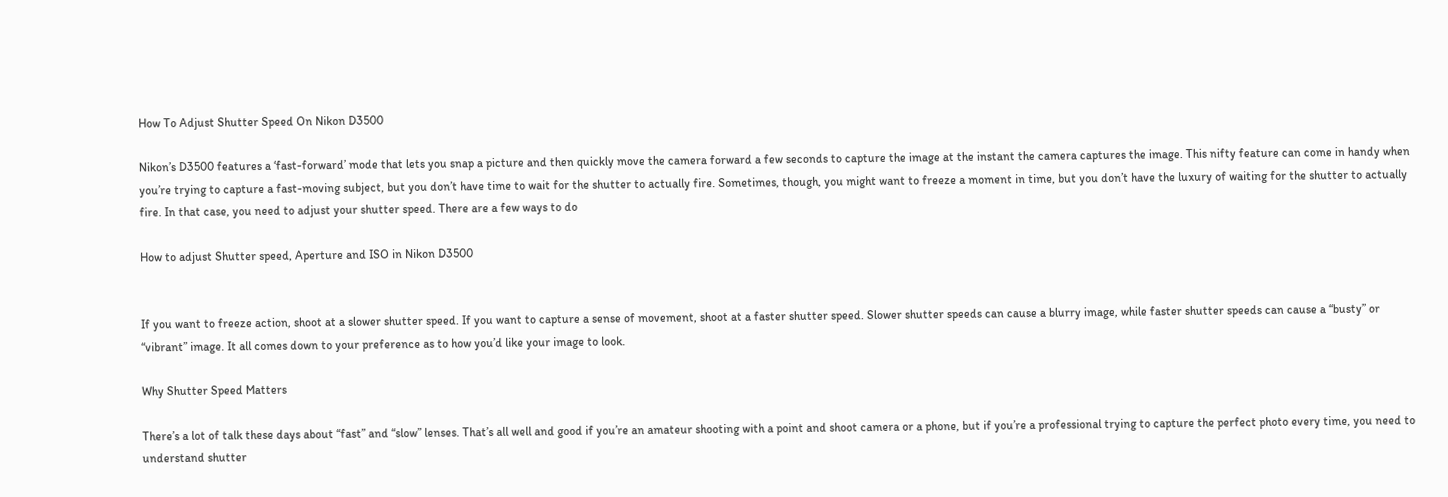How To Adjust Shutter Speed On Nikon D3500

Nikon’s D3500 features a ‘fast-forward’ mode that lets you snap a picture and then quickly move the camera forward a few seconds to capture the image at the instant the camera captures the image. This nifty feature can come in handy when you’re trying to capture a fast-moving subject, but you don’t have time to wait for the shutter to actually fire. Sometimes, though, you might want to freeze a moment in time, but you don’t have the luxury of waiting for the shutter to actually fire. In that case, you need to adjust your shutter speed. There are a few ways to do

How to adjust Shutter speed, Aperture and ISO in Nikon D3500


If you want to freeze action, shoot at a slower shutter speed. If you want to capture a sense of movement, shoot at a faster shutter speed. Slower shutter speeds can cause a blurry image, while faster shutter speeds can cause a “busty” or “vibrant” image. It all comes down to your preference as to how you’d like your image to look.

Why Shutter Speed Matters

There’s a lot of talk these days about “fast” and “slow” lenses. That’s all well and good if you’re an amateur shooting with a point and shoot camera or a phone, but if you’re a professional trying to capture the perfect photo every time, you need to understand shutter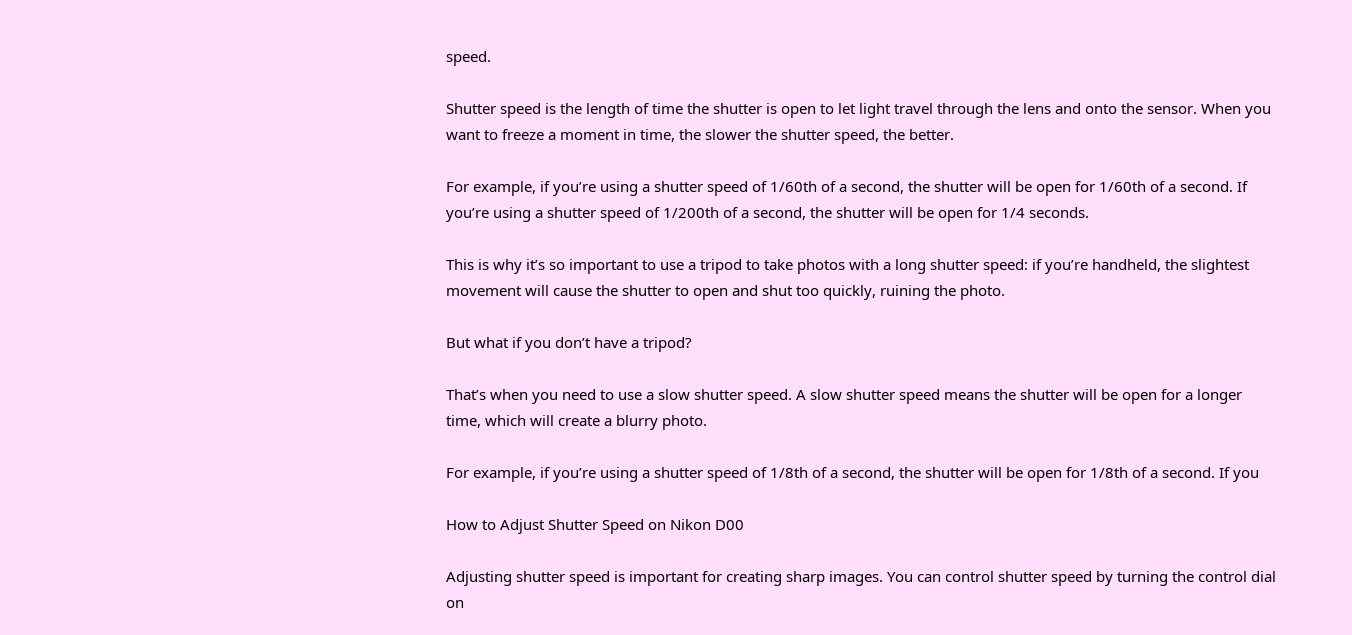speed.

Shutter speed is the length of time the shutter is open to let light travel through the lens and onto the sensor. When you want to freeze a moment in time, the slower the shutter speed, the better.

For example, if you’re using a shutter speed of 1/60th of a second, the shutter will be open for 1/60th of a second. If you’re using a shutter speed of 1/200th of a second, the shutter will be open for 1/4 seconds.

This is why it’s so important to use a tripod to take photos with a long shutter speed: if you’re handheld, the slightest movement will cause the shutter to open and shut too quickly, ruining the photo.

But what if you don’t have a tripod?

That’s when you need to use a slow shutter speed. A slow shutter speed means the shutter will be open for a longer time, which will create a blurry photo.

For example, if you’re using a shutter speed of 1/8th of a second, the shutter will be open for 1/8th of a second. If you

How to Adjust Shutter Speed on Nikon D00

Adjusting shutter speed is important for creating sharp images. You can control shutter speed by turning the control dial on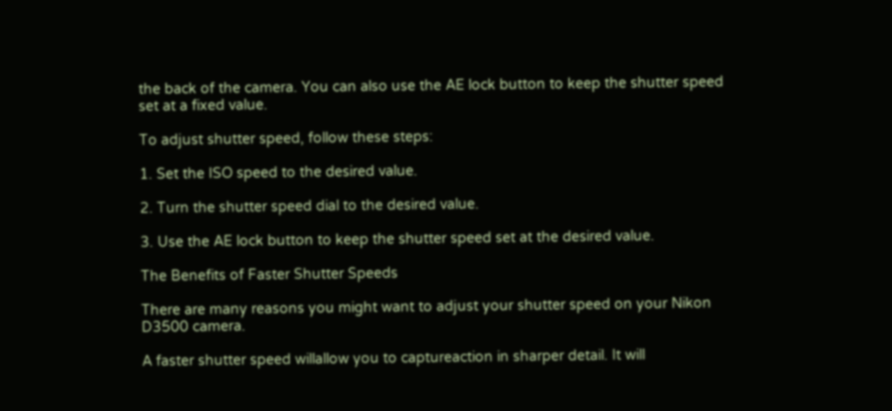the back of the camera. You can also use the AE lock button to keep the shutter speed set at a fixed value.

To adjust shutter speed, follow these steps:

1. Set the ISO speed to the desired value.

2. Turn the shutter speed dial to the desired value.

3. Use the AE lock button to keep the shutter speed set at the desired value.

The Benefits of Faster Shutter Speeds

There are many reasons you might want to adjust your shutter speed on your Nikon D3500 camera.

A faster shutter speed willallow you to captureaction in sharper detail. It will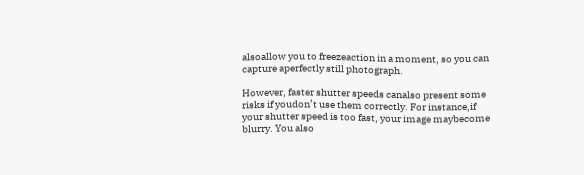alsoallow you to freezeaction in a moment, so you can capture aperfectly still photograph.

However, faster shutter speeds canalso present some risks if youdon’t use them correctly. For instance,if your shutter speed is too fast, your image maybecome blurry. You also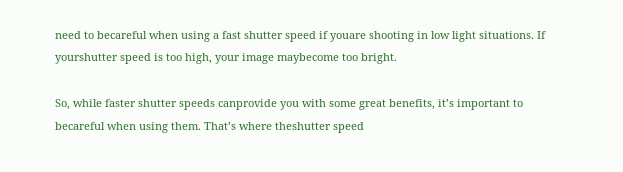need to becareful when using a fast shutter speed if youare shooting in low light situations. If yourshutter speed is too high, your image maybecome too bright.

So, while faster shutter speeds canprovide you with some great benefits, it’s important to becareful when using them. That’s where theshutter speed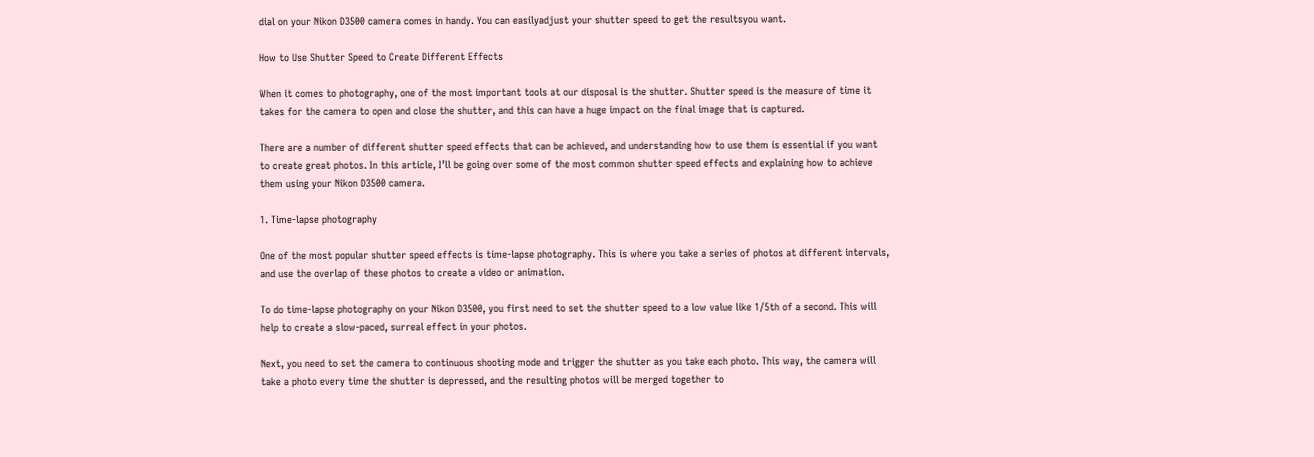dial on your Nikon D3500 camera comes in handy. You can easilyadjust your shutter speed to get the resultsyou want.

How to Use Shutter Speed to Create Different Effects

When it comes to photography, one of the most important tools at our disposal is the shutter. Shutter speed is the measure of time it takes for the camera to open and close the shutter, and this can have a huge impact on the final image that is captured.

There are a number of different shutter speed effects that can be achieved, and understanding how to use them is essential if you want to create great photos. In this article, I’ll be going over some of the most common shutter speed effects and explaining how to achieve them using your Nikon D3500 camera.

1. Time-lapse photography

One of the most popular shutter speed effects is time-lapse photography. This is where you take a series of photos at different intervals, and use the overlap of these photos to create a video or animation.

To do time-lapse photography on your Nikon D3500, you first need to set the shutter speed to a low value like 1/5th of a second. This will help to create a slow-paced, surreal effect in your photos.

Next, you need to set the camera to continuous shooting mode and trigger the shutter as you take each photo. This way, the camera will take a photo every time the shutter is depressed, and the resulting photos will be merged together to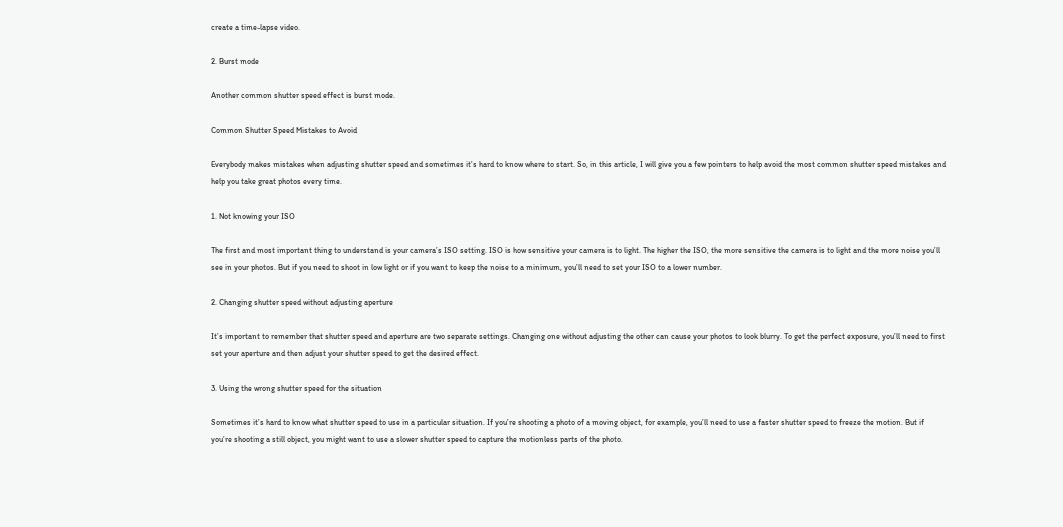create a time-lapse video.

2. Burst mode

Another common shutter speed effect is burst mode.

Common Shutter Speed Mistakes to Avoid

Everybody makes mistakes when adjusting shutter speed and sometimes it’s hard to know where to start. So, in this article, I will give you a few pointers to help avoid the most common shutter speed mistakes and help you take great photos every time.

1. Not knowing your ISO

The first and most important thing to understand is your camera’s ISO setting. ISO is how sensitive your camera is to light. The higher the ISO, the more sensitive the camera is to light and the more noise you’ll see in your photos. But if you need to shoot in low light or if you want to keep the noise to a minimum, you’ll need to set your ISO to a lower number.

2. Changing shutter speed without adjusting aperture

It’s important to remember that shutter speed and aperture are two separate settings. Changing one without adjusting the other can cause your photos to look blurry. To get the perfect exposure, you’ll need to first set your aperture and then adjust your shutter speed to get the desired effect.

3. Using the wrong shutter speed for the situation

Sometimes it’s hard to know what shutter speed to use in a particular situation. If you’re shooting a photo of a moving object, for example, you’ll need to use a faster shutter speed to freeze the motion. But if you’re shooting a still object, you might want to use a slower shutter speed to capture the motionless parts of the photo.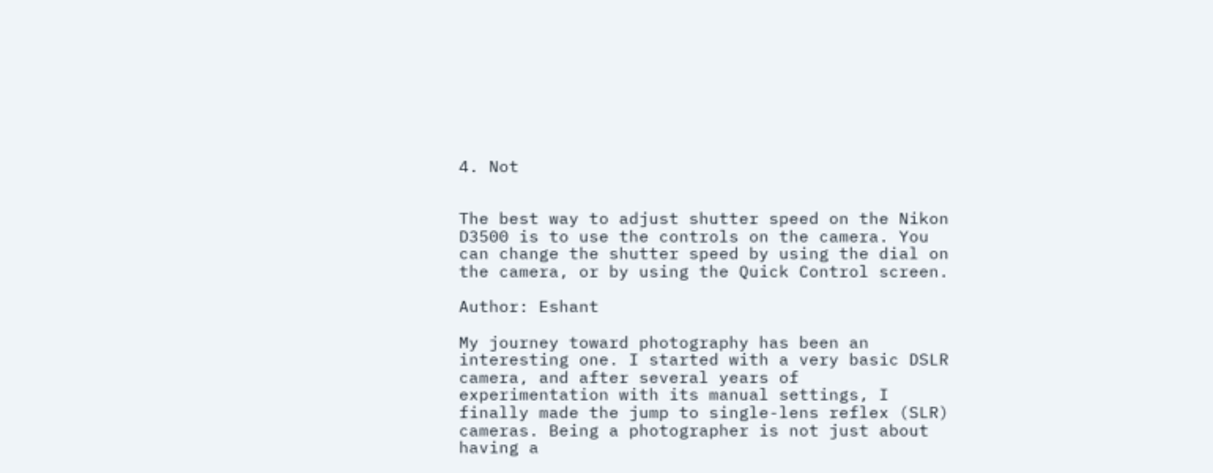4. Not


The best way to adjust shutter speed on the Nikon D3500 is to use the controls on the camera. You can change the shutter speed by using the dial on the camera, or by using the Quick Control screen.

Author: Eshant

My journey toward photography has been an interesting one. I started with a very basic DSLR camera, and after several years of experimentation with its manual settings, I finally made the jump to single-lens reflex (SLR) cameras. Being a photographer is not just about having a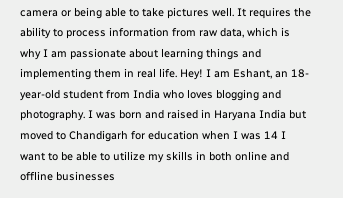camera or being able to take pictures well. It requires the ability to process information from raw data, which is why I am passionate about learning things and implementing them in real life. Hey! I am Eshant, an 18-year-old student from India who loves blogging and photography. I was born and raised in Haryana India but moved to Chandigarh for education when I was 14 I want to be able to utilize my skills in both online and offline businesses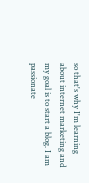so that's why I'm learning about internet marketing and my goal is to start a blog. I am passionate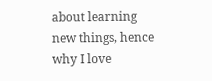about learning new things, hence why I love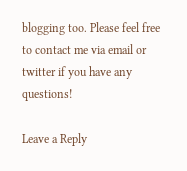blogging too. Please feel free to contact me via email or twitter if you have any questions!

Leave a Reply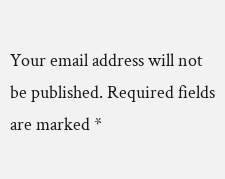Your email address will not be published. Required fields are marked *